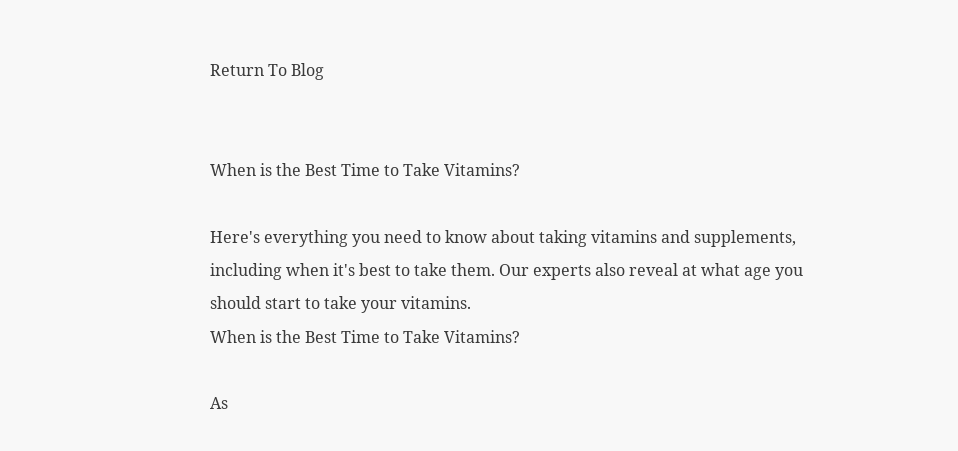Return To Blog


When is the Best Time to Take Vitamins?

Here's everything you need to know about taking vitamins and supplements, including when it's best to take them. Our experts also reveal at what age you should start to take your vitamins.
When is the Best Time to Take Vitamins?

As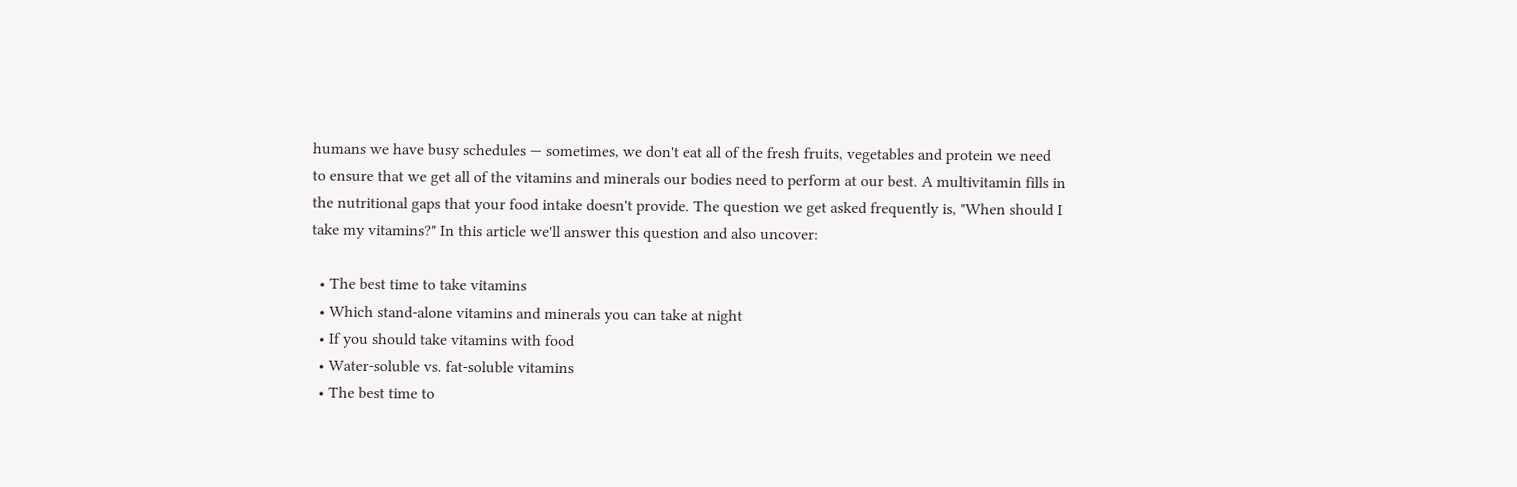humans we have busy schedules — sometimes, we don't eat all of the fresh fruits, vegetables and protein we need to ensure that we get all of the vitamins and minerals our bodies need to perform at our best. A multivitamin fills in the nutritional gaps that your food intake doesn't provide. The question we get asked frequently is, "When should I take my vitamins?" In this article we'll answer this question and also uncover:

  • The best time to take vitamins
  • Which stand-alone vitamins and minerals you can take at night
  • If you should take vitamins with food
  • Water-soluble vs. fat-soluble vitamins
  • The best time to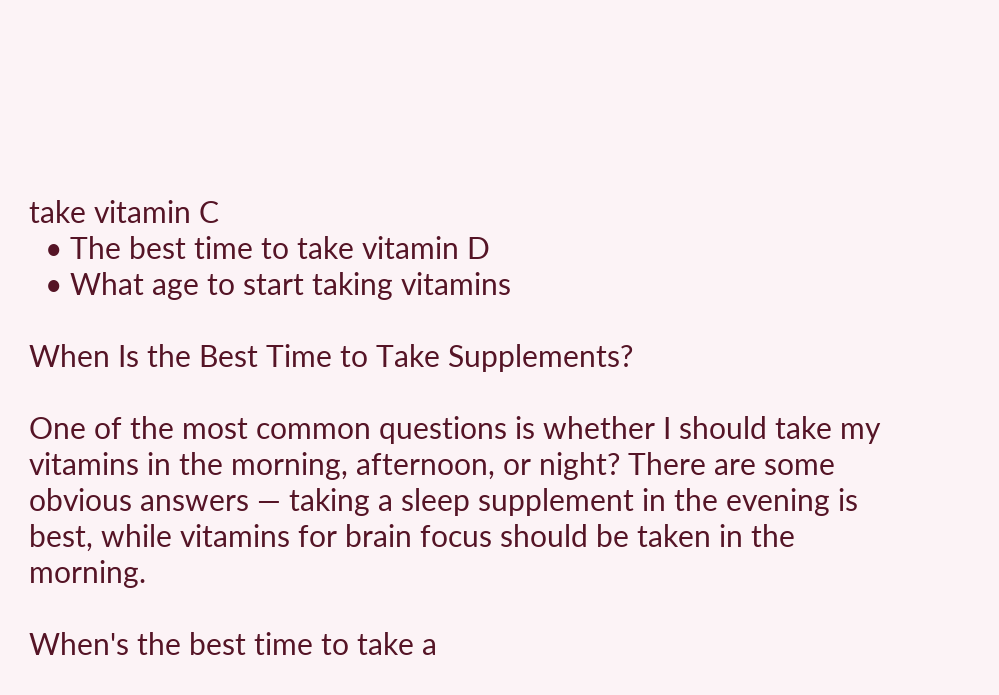take vitamin C
  • The best time to take vitamin D
  • What age to start taking vitamins

When Is the Best Time to Take Supplements?

One of the most common questions is whether I should take my vitamins in the morning, afternoon, or night? There are some obvious answers — taking a sleep supplement in the evening is best, while vitamins for brain focus should be taken in the morning.

When's the best time to take a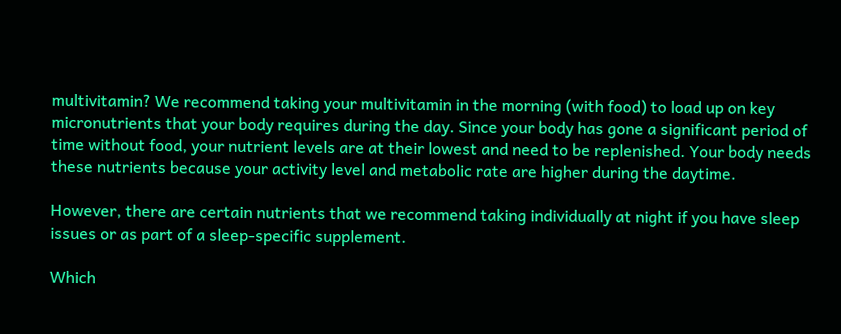multivitamin? We recommend taking your multivitamin in the morning (with food) to load up on key micronutrients that your body requires during the day. Since your body has gone a significant period of time without food, your nutrient levels are at their lowest and need to be replenished. Your body needs these nutrients because your activity level and metabolic rate are higher during the daytime.

However, there are certain nutrients that we recommend taking individually at night if you have sleep issues or as part of a sleep-specific supplement.

Which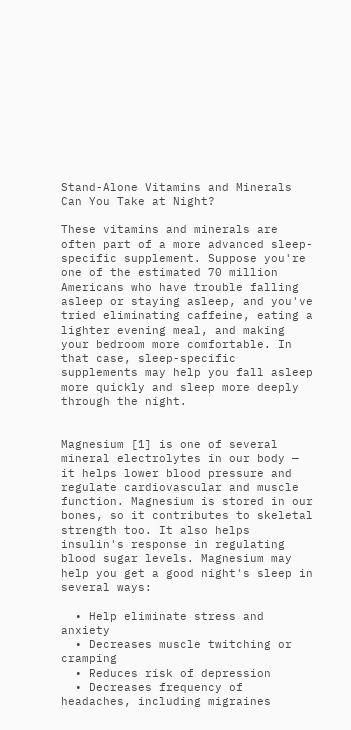Stand-Alone Vitamins and Minerals Can You Take at Night?

These vitamins and minerals are often part of a more advanced sleep-specific supplement. Suppose you're one of the estimated 70 million Americans who have trouble falling asleep or staying asleep, and you've tried eliminating caffeine, eating a lighter evening meal, and making your bedroom more comfortable. In that case, sleep-specific supplements may help you fall asleep more quickly and sleep more deeply through the night.


Magnesium [1] is one of several mineral electrolytes in our body — it helps lower blood pressure and regulate cardiovascular and muscle function. Magnesium is stored in our bones, so it contributes to skeletal strength too. It also helps insulin's response in regulating blood sugar levels. Magnesium may help you get a good night's sleep in several ways:

  • Help eliminate stress and anxiety
  • Decreases muscle twitching or cramping
  • Reduces risk of depression
  • Decreases frequency of headaches, including migraines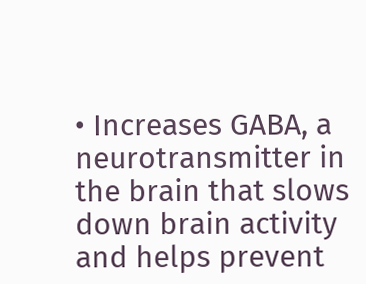• Increases GABA, a neurotransmitter in the brain that slows down brain activity and helps prevent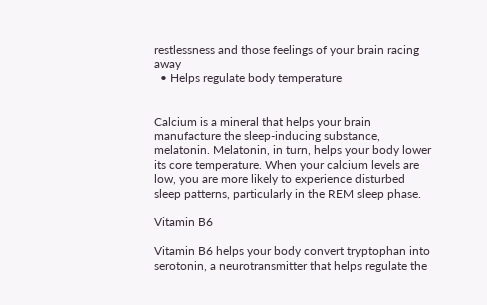restlessness and those feelings of your brain racing away
  • Helps regulate body temperature


Calcium is a mineral that helps your brain manufacture the sleep-inducing substance, melatonin. Melatonin, in turn, helps your body lower its core temperature. When your calcium levels are low, you are more likely to experience disturbed sleep patterns, particularly in the REM sleep phase.

Vitamin B6

Vitamin B6 helps your body convert tryptophan into serotonin, a neurotransmitter that helps regulate the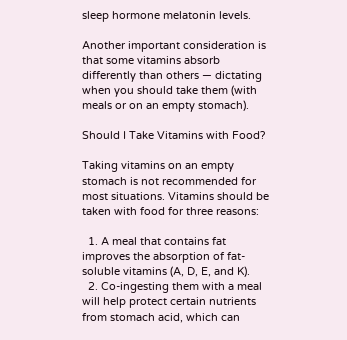sleep hormone melatonin levels.

Another important consideration is that some vitamins absorb differently than others — dictating when you should take them (with meals or on an empty stomach).

Should I Take Vitamins with Food?

Taking vitamins on an empty stomach is not recommended for most situations. Vitamins should be taken with food for three reasons:

  1. A meal that contains fat improves the absorption of fat-soluble vitamins (A, D, E, and K).
  2. Co-ingesting them with a meal will help protect certain nutrients from stomach acid, which can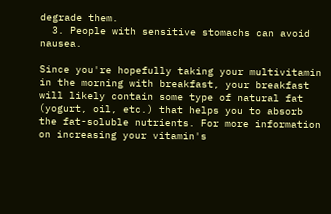degrade them.
  3. People with sensitive stomachs can avoid nausea.

Since you're hopefully taking your multivitamin in the morning with breakfast, your breakfast will likely contain some type of natural fat (yogurt, oil, etc.) that helps you to absorb the fat-soluble nutrients. For more information on increasing your vitamin's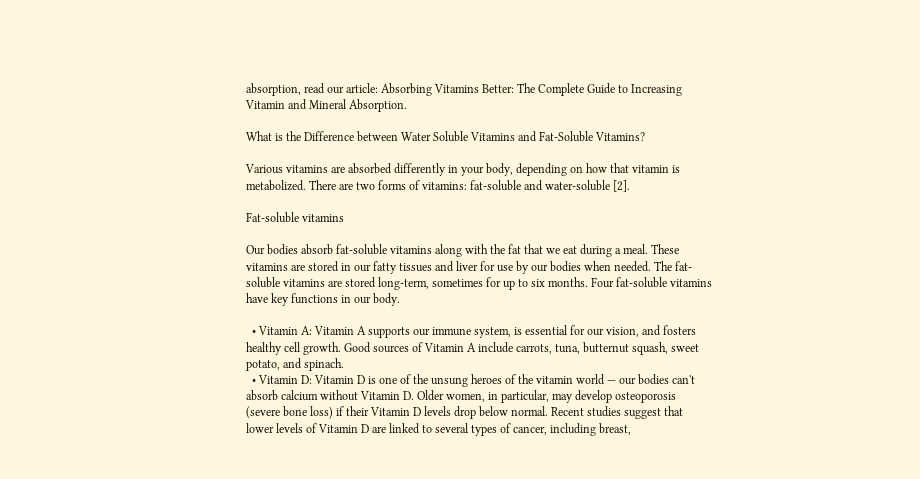absorption, read our article: Absorbing Vitamins Better: The Complete Guide to Increasing Vitamin and Mineral Absorption.

What is the Difference between Water Soluble Vitamins and Fat-Soluble Vitamins?

Various vitamins are absorbed differently in your body, depending on how that vitamin is metabolized. There are two forms of vitamins: fat-soluble and water-soluble [2].

Fat-soluble vitamins

Our bodies absorb fat-soluble vitamins along with the fat that we eat during a meal. These vitamins are stored in our fatty tissues and liver for use by our bodies when needed. The fat-soluble vitamins are stored long-term, sometimes for up to six months. Four fat-soluble vitamins have key functions in our body.

  • Vitamin A: Vitamin A supports our immune system, is essential for our vision, and fosters healthy cell growth. Good sources of Vitamin A include carrots, tuna, butternut squash, sweet potato, and spinach.
  • Vitamin D: Vitamin D is one of the unsung heroes of the vitamin world — our bodies can't absorb calcium without Vitamin D. Older women, in particular, may develop osteoporosis (severe bone loss) if their Vitamin D levels drop below normal. Recent studies suggest that lower levels of Vitamin D are linked to several types of cancer, including breast,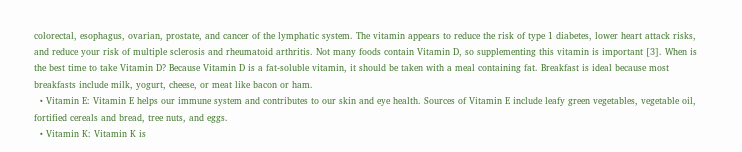colorectal, esophagus, ovarian, prostate, and cancer of the lymphatic system. The vitamin appears to reduce the risk of type 1 diabetes, lower heart attack risks, and reduce your risk of multiple sclerosis and rheumatoid arthritis. Not many foods contain Vitamin D, so supplementing this vitamin is important [3]. When is the best time to take Vitamin D? Because Vitamin D is a fat-soluble vitamin, it should be taken with a meal containing fat. Breakfast is ideal because most breakfasts include milk, yogurt, cheese, or meat like bacon or ham.
  • Vitamin E: Vitamin E helps our immune system and contributes to our skin and eye health. Sources of Vitamin E include leafy green vegetables, vegetable oil, fortified cereals and bread, tree nuts, and eggs.
  • Vitamin K: Vitamin K is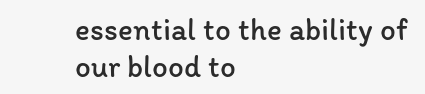essential to the ability of our blood to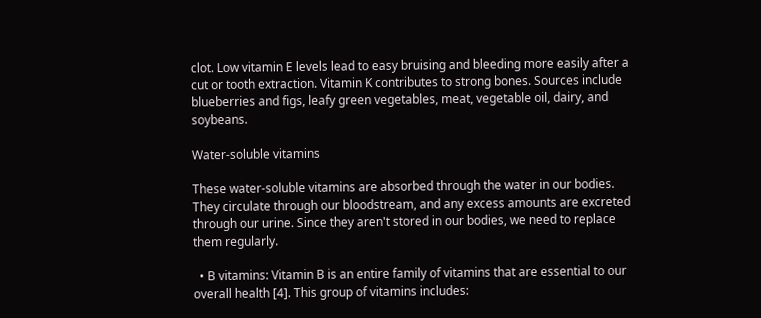clot. Low vitamin E levels lead to easy bruising and bleeding more easily after a cut or tooth extraction. Vitamin K contributes to strong bones. Sources include blueberries and figs, leafy green vegetables, meat, vegetable oil, dairy, and soybeans.

Water-soluble vitamins

These water-soluble vitamins are absorbed through the water in our bodies. They circulate through our bloodstream, and any excess amounts are excreted through our urine. Since they aren't stored in our bodies, we need to replace them regularly.

  • B vitamins: Vitamin B is an entire family of vitamins that are essential to our overall health [4]. This group of vitamins includes: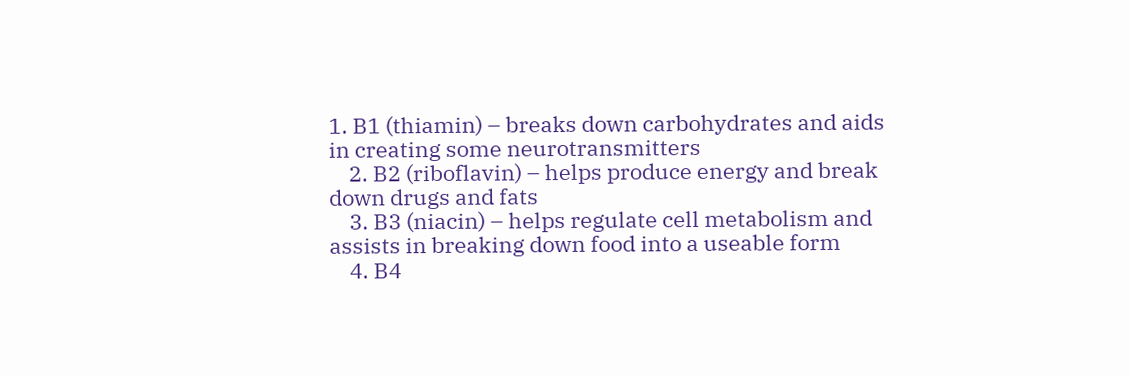1. B1 (thiamin) – breaks down carbohydrates and aids in creating some neurotransmitters
    2. B2 (riboflavin) – helps produce energy and break down drugs and fats
    3. B3 (niacin) – helps regulate cell metabolism and assists in breaking down food into a useable form
    4. B4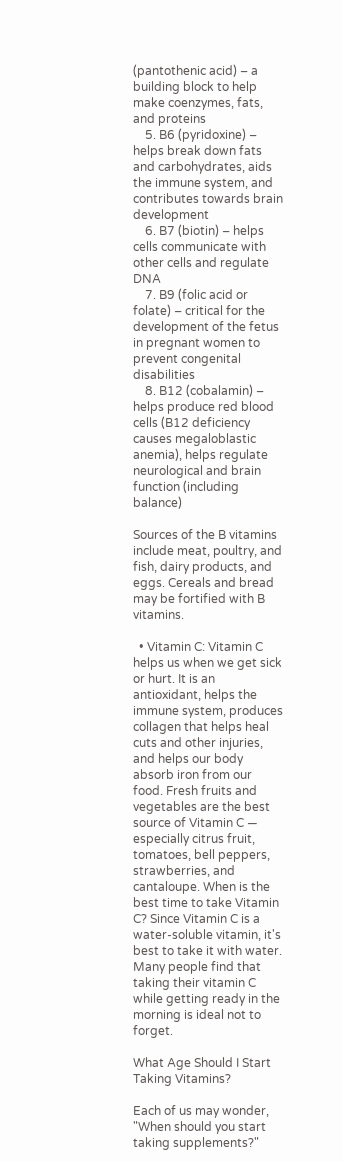(pantothenic acid) – a building block to help make coenzymes, fats, and proteins
    5. B6 (pyridoxine) – helps break down fats and carbohydrates, aids the immune system, and contributes towards brain development
    6. B7 (biotin) – helps cells communicate with other cells and regulate DNA
    7. B9 (folic acid or folate) – critical for the development of the fetus in pregnant women to prevent congenital disabilities
    8. B12 (cobalamin) – helps produce red blood cells (B12 deficiency causes megaloblastic anemia), helps regulate neurological and brain function (including balance)

Sources of the B vitamins include meat, poultry, and fish, dairy products, and eggs. Cereals and bread may be fortified with B vitamins.

  • Vitamin C: Vitamin C helps us when we get sick or hurt. It is an antioxidant, helps the immune system, produces collagen that helps heal cuts and other injuries, and helps our body absorb iron from our food. Fresh fruits and vegetables are the best source of Vitamin C — especially citrus fruit, tomatoes, bell peppers, strawberries, and cantaloupe. When is the best time to take Vitamin C? Since Vitamin C is a water-soluble vitamin, it's best to take it with water. Many people find that taking their vitamin C while getting ready in the morning is ideal not to forget.

What Age Should I Start Taking Vitamins?

Each of us may wonder, "When should you start taking supplements?"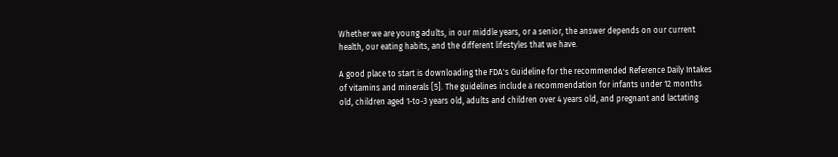Whether we are young adults, in our middle years, or a senior, the answer depends on our current health, our eating habits, and the different lifestyles that we have.

A good place to start is downloading the FDA's Guideline for the recommended Reference Daily Intakes of vitamins and minerals [5]. The guidelines include a recommendation for infants under 12 months old, children aged 1-to-3 years old, adults and children over 4 years old, and pregnant and lactating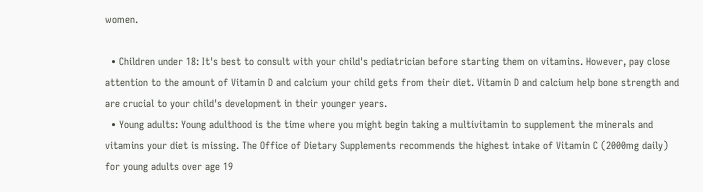women.

  • Children under 18: It's best to consult with your child's pediatrician before starting them on vitamins. However, pay close attention to the amount of Vitamin D and calcium your child gets from their diet. Vitamin D and calcium help bone strength and are crucial to your child's development in their younger years.
  • Young adults: Young adulthood is the time where you might begin taking a multivitamin to supplement the minerals and vitamins your diet is missing. The Office of Dietary Supplements recommends the highest intake of Vitamin C (2000mg daily) for young adults over age 19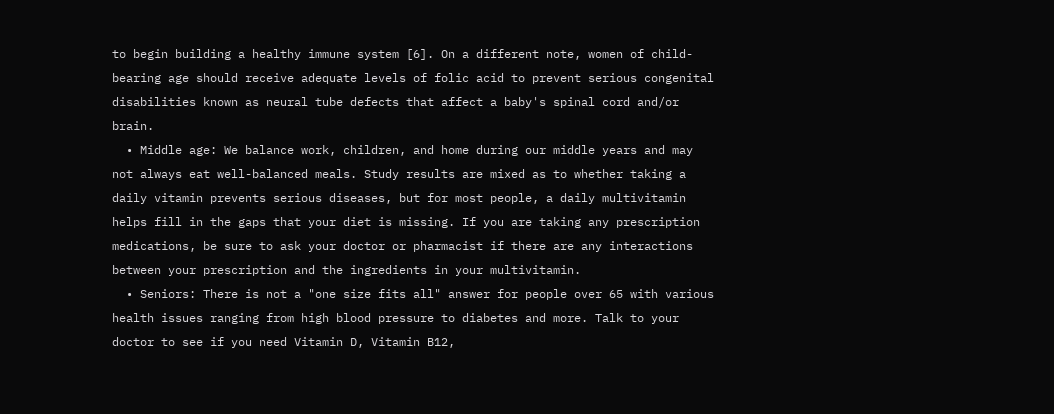to begin building a healthy immune system [6]. On a different note, women of child-bearing age should receive adequate levels of folic acid to prevent serious congenital disabilities known as neural tube defects that affect a baby's spinal cord and/or brain.
  • Middle age: We balance work, children, and home during our middle years and may not always eat well-balanced meals. Study results are mixed as to whether taking a daily vitamin prevents serious diseases, but for most people, a daily multivitamin helps fill in the gaps that your diet is missing. If you are taking any prescription medications, be sure to ask your doctor or pharmacist if there are any interactions between your prescription and the ingredients in your multivitamin.
  • Seniors: There is not a "one size fits all" answer for people over 65 with various health issues ranging from high blood pressure to diabetes and more. Talk to your doctor to see if you need Vitamin D, Vitamin B12,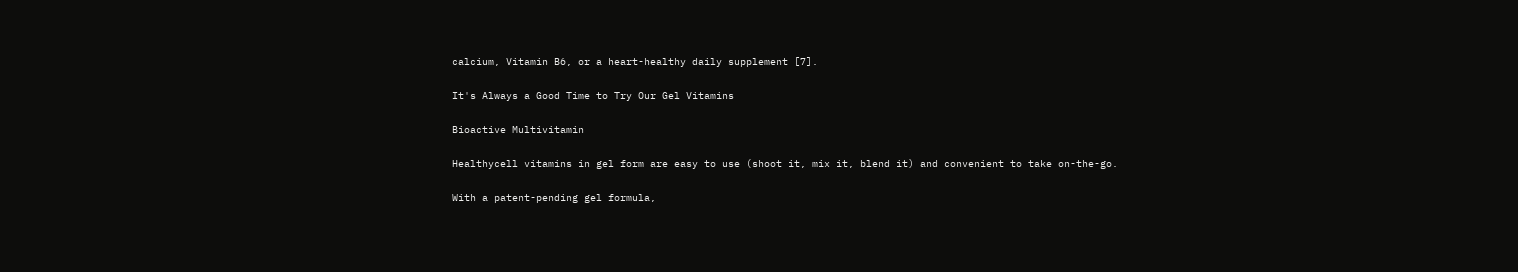calcium, Vitamin B6, or a heart-healthy daily supplement [7].

It's Always a Good Time to Try Our Gel Vitamins

Bioactive Multivitamin

Healthycell vitamins in gel form are easy to use (shoot it, mix it, blend it) and convenient to take on-the-go.

With a patent-pending gel formula,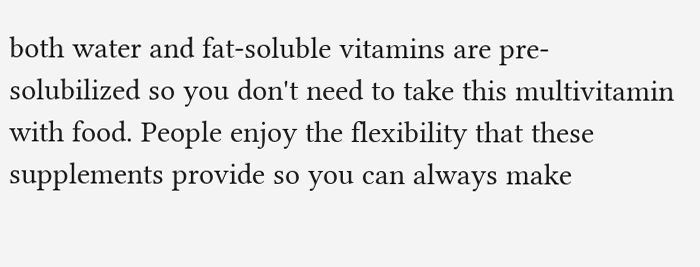both water and fat-soluble vitamins are pre-solubilized so you don't need to take this multivitamin with food. People enjoy the flexibility that these supplements provide so you can always make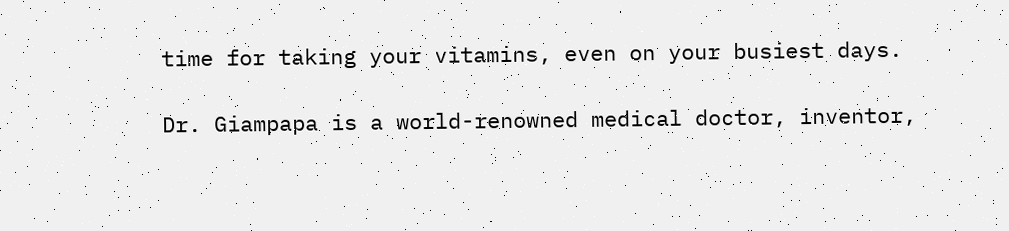time for taking your vitamins, even on your busiest days.

Dr. Giampapa is a world-renowned medical doctor, inventor,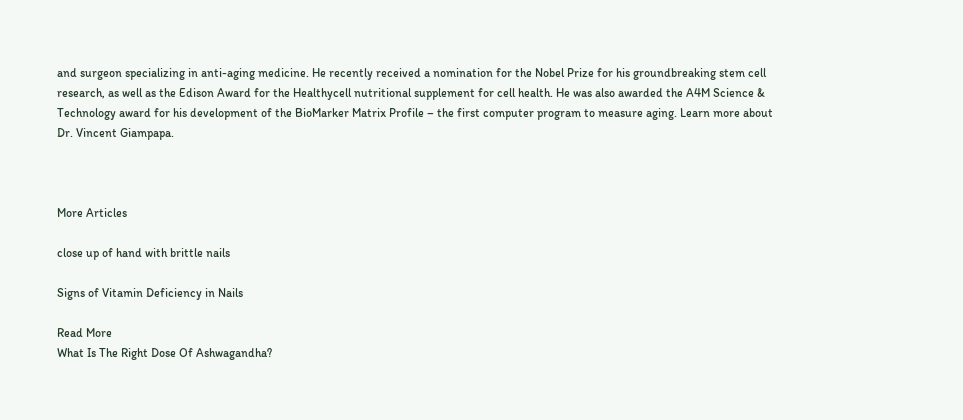and surgeon specializing in anti-aging medicine. He recently received a nomination for the Nobel Prize for his groundbreaking stem cell research, as well as the Edison Award for the Healthycell nutritional supplement for cell health. He was also awarded the A4M Science & Technology award for his development of the BioMarker Matrix Profile – the first computer program to measure aging. Learn more about Dr. Vincent Giampapa.



More Articles

close up of hand with brittle nails

Signs of Vitamin Deficiency in Nails

Read More
What Is The Right Dose Of Ashwagandha?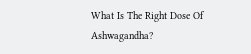What Is The Right Dose Of Ashwagandha?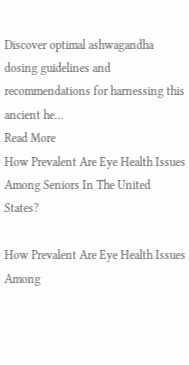Discover optimal ashwagandha dosing guidelines and recommendations for harnessing this ancient he...
Read More
How Prevalent Are Eye Health Issues Among Seniors In The United States?

How Prevalent Are Eye Health Issues Among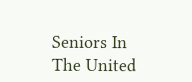Seniors In The United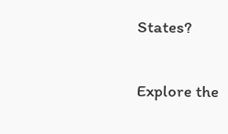States?

Explore the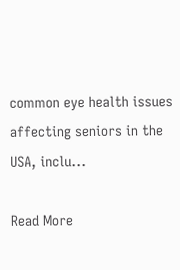common eye health issues affecting seniors in the USA, inclu...

Read More